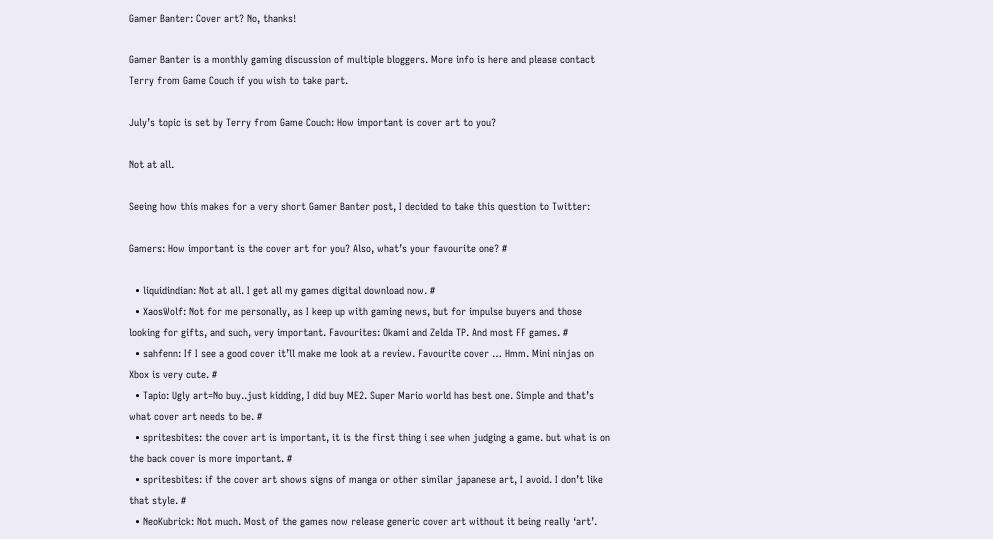Gamer Banter: Cover art? No, thanks!

Gamer Banter is a monthly gaming discussion of multiple bloggers. More info is here and please contact Terry from Game Couch if you wish to take part.

July’s topic is set by Terry from Game Couch: How important is cover art to you?

Not at all.

Seeing how this makes for a very short Gamer Banter post, I decided to take this question to Twitter:

Gamers: How important is the cover art for you? Also, what’s your favourite one? #

  • liquidindian: Not at all. I get all my games digital download now. #
  • XaosWolf: Not for me personally, as I keep up with gaming news, but for impulse buyers and those looking for gifts, and such, very important. Favourites: Okami and Zelda TP. And most FF games. #
  • sahfenn: If I see a good cover it’ll make me look at a review. Favourite cover … Hmm. Mini ninjas on Xbox is very cute. #
  • Tapio: Ugly art=No buy..just kidding, I did buy ME2. Super Mario world has best one. Simple and that’s what cover art needs to be. #
  • spritesbites: the cover art is important, it is the first thing i see when judging a game. but what is on the back cover is more important. #
  • spritesbites: if the cover art shows signs of manga or other similar japanese art, I avoid. I don’t like that style. #
  • NeoKubrick: Not much. Most of the games now release generic cover art without it being really ‘art’.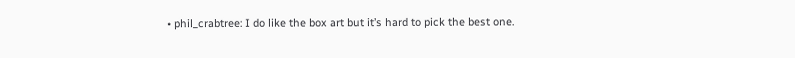• phil_crabtree: I do like the box art but it’s hard to pick the best one.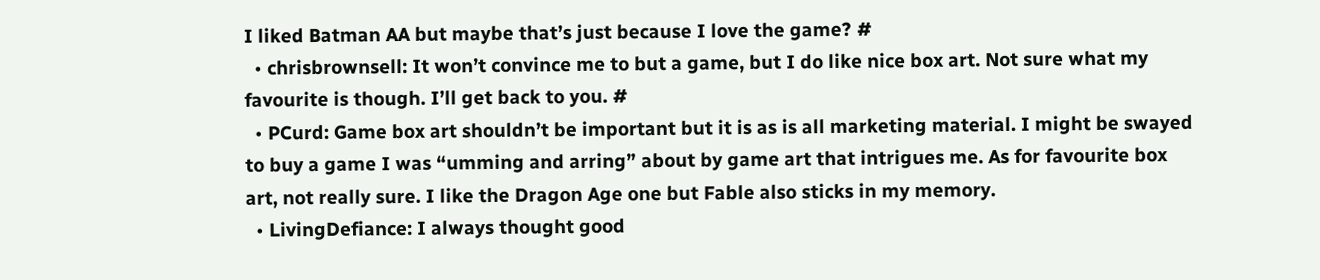I liked Batman AA but maybe that’s just because I love the game? #
  • chrisbrownsell: It won’t convince me to but a game, but I do like nice box art. Not sure what my favourite is though. I’ll get back to you. #
  • PCurd: Game box art shouldn’t be important but it is as is all marketing material. I might be swayed to buy a game I was “umming and arring” about by game art that intrigues me. As for favourite box art, not really sure. I like the Dragon Age one but Fable also sticks in my memory.
  • LivingDefiance: I always thought good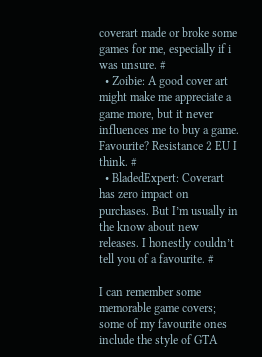coverart made or broke some games for me, especially if i was unsure. #
  • Zoibie: A good cover art might make me appreciate a game more, but it never influences me to buy a game. Favourite? Resistance 2 EU I think. #
  • BladedExpert: Coverart has zero impact on purchases. But I’m usually in the know about new releases. I honestly couldn’t tell you of a favourite. #

I can remember some memorable game covers; some of my favourite ones include the style of GTA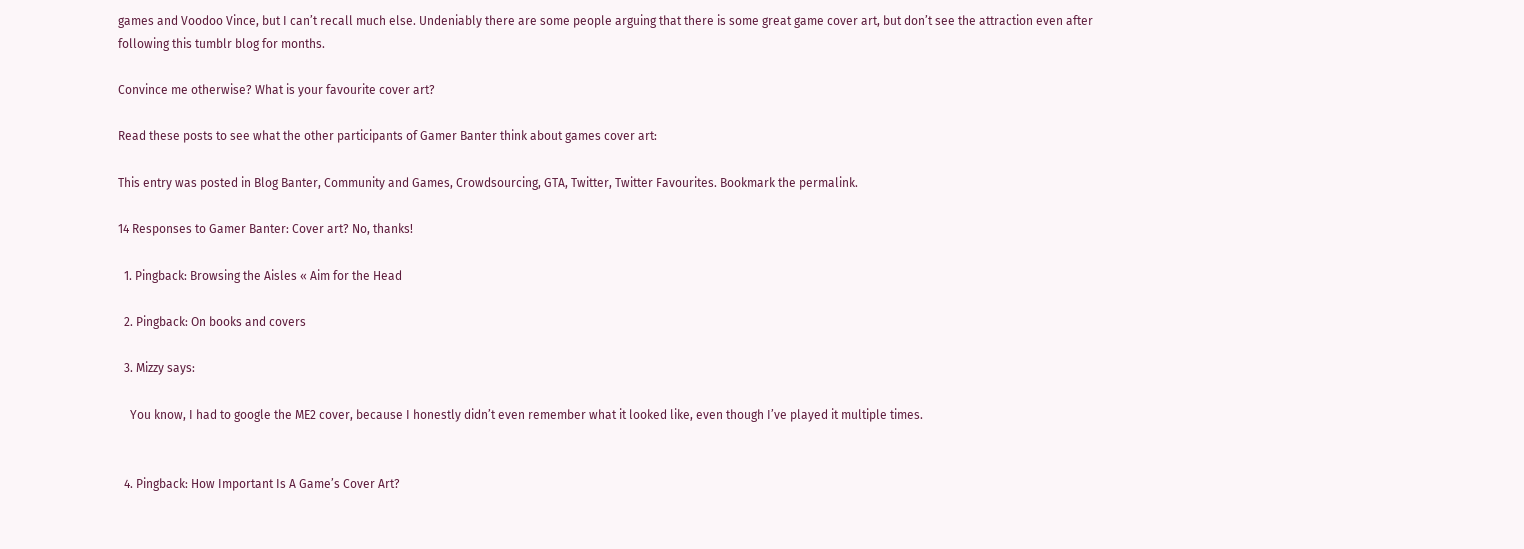games and Voodoo Vince, but I can’t recall much else. Undeniably there are some people arguing that there is some great game cover art, but don’t see the attraction even after following this tumblr blog for months.

Convince me otherwise? What is your favourite cover art?

Read these posts to see what the other participants of Gamer Banter think about games cover art:

This entry was posted in Blog Banter, Community and Games, Crowdsourcing, GTA, Twitter, Twitter Favourites. Bookmark the permalink.

14 Responses to Gamer Banter: Cover art? No, thanks!

  1. Pingback: Browsing the Aisles « Aim for the Head

  2. Pingback: On books and covers

  3. Mizzy says:

    You know, I had to google the ME2 cover, because I honestly didn’t even remember what it looked like, even though I’ve played it multiple times.


  4. Pingback: How Important Is A Game’s Cover Art?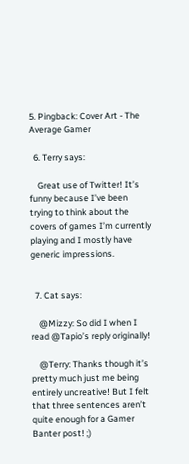5. Pingback: Cover Art - The Average Gamer

  6. Terry says:

    Great use of Twitter! It’s funny because I’ve been trying to think about the covers of games I’m currently playing and I mostly have generic impressions.


  7. Cat says:

    @Mizzy: So did I when I read @Tapio’s reply originally!

    @Terry: Thanks though it’s pretty much just me being entirely uncreative! But I felt that three sentences aren’t quite enough for a Gamer Banter post! ;)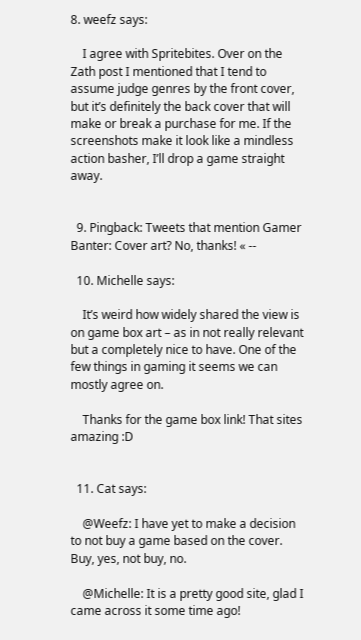8. weefz says:

    I agree with Spritebites. Over on the Zath post I mentioned that I tend to assume judge genres by the front cover, but it’s definitely the back cover that will make or break a purchase for me. If the screenshots make it look like a mindless action basher, I’ll drop a game straight away.


  9. Pingback: Tweets that mention Gamer Banter: Cover art? No, thanks! « --

  10. Michelle says:

    It’s weird how widely shared the view is on game box art – as in not really relevant but a completely nice to have. One of the few things in gaming it seems we can mostly agree on.

    Thanks for the game box link! That sites amazing :D


  11. Cat says:

    @Weefz: I have yet to make a decision to not buy a game based on the cover. Buy, yes, not buy, no.

    @Michelle: It is a pretty good site, glad I came across it some time ago!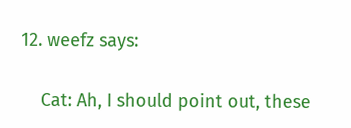12. weefz says:

    Cat: Ah, I should point out, these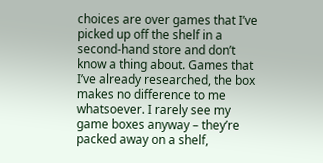choices are over games that I’ve picked up off the shelf in a second-hand store and don’t know a thing about. Games that I’ve already researched, the box makes no difference to me whatsoever. I rarely see my game boxes anyway – they’re packed away on a shelf,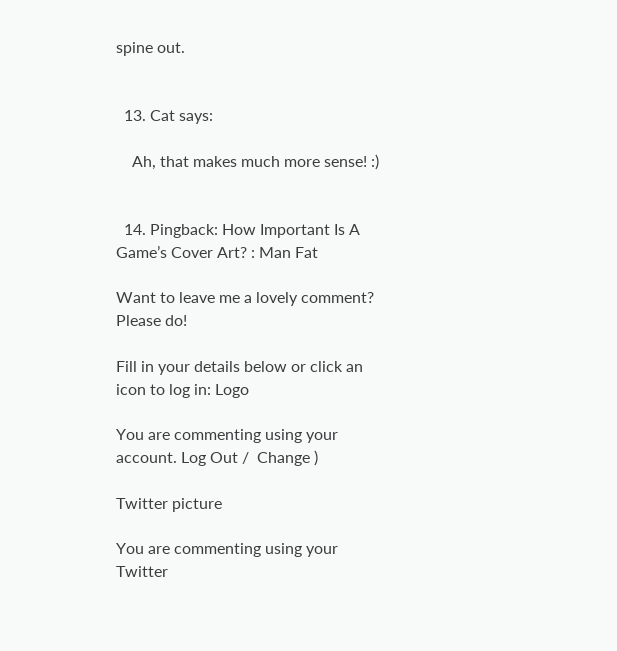spine out.


  13. Cat says:

    Ah, that makes much more sense! :)


  14. Pingback: How Important Is A Game’s Cover Art? : Man Fat

Want to leave me a lovely comment? Please do!

Fill in your details below or click an icon to log in: Logo

You are commenting using your account. Log Out /  Change )

Twitter picture

You are commenting using your Twitter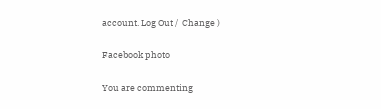account. Log Out /  Change )

Facebook photo

You are commenting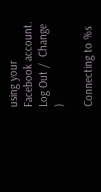using your Facebook account. Log Out /  Change )

Connecting to %s